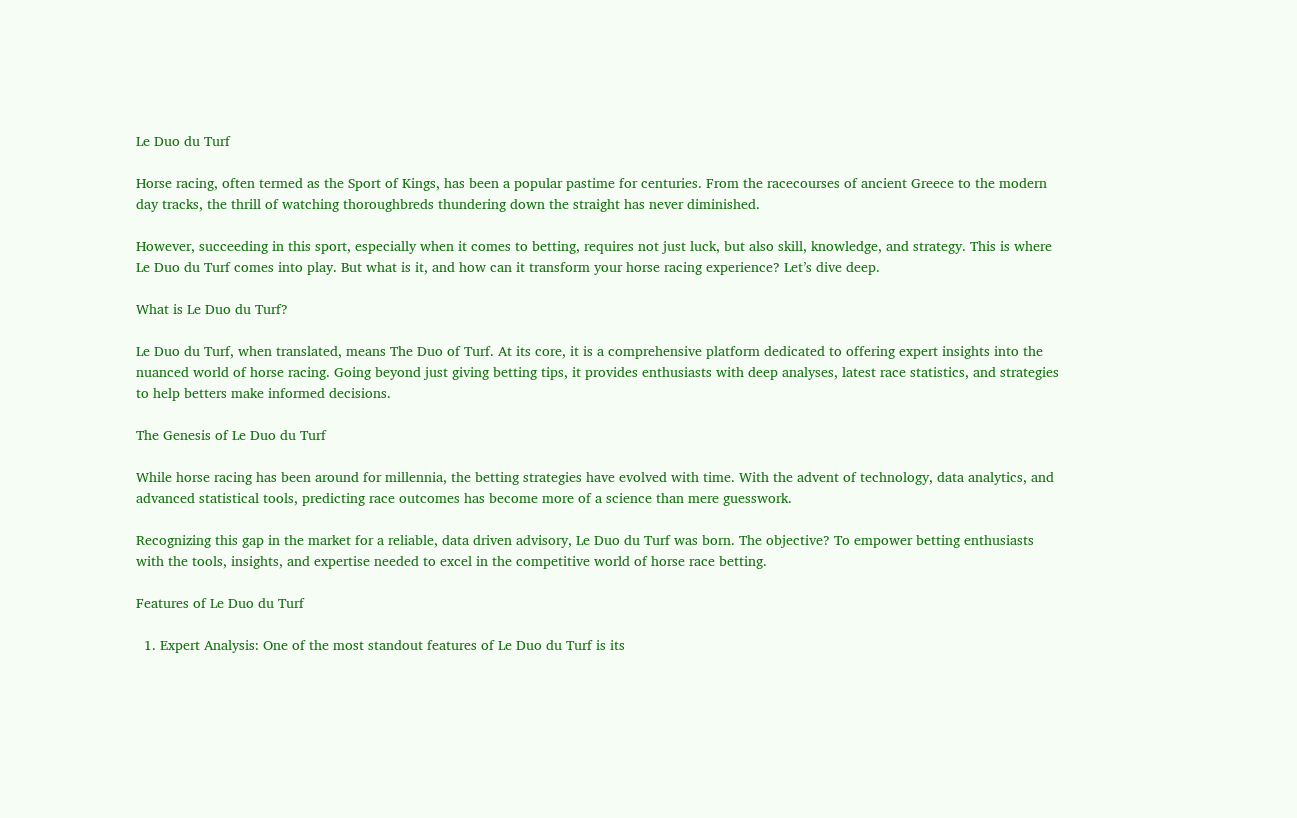Le Duo du Turf

Horse racing, often termed as the Sport of Kings, has been a popular pastime for centuries. From the racecourses of ancient Greece to the modern day tracks, the thrill of watching thoroughbreds thundering down the straight has never diminished.

However, succeeding in this sport, especially when it comes to betting, requires not just luck, but also skill, knowledge, and strategy. This is where Le Duo du Turf comes into play. But what is it, and how can it transform your horse racing experience? Let’s dive deep.

What is Le Duo du Turf?

Le Duo du Turf, when translated, means The Duo of Turf. At its core, it is a comprehensive platform dedicated to offering expert insights into the nuanced world of horse racing. Going beyond just giving betting tips, it provides enthusiasts with deep analyses, latest race statistics, and strategies to help betters make informed decisions.

The Genesis of Le Duo du Turf

While horse racing has been around for millennia, the betting strategies have evolved with time. With the advent of technology, data analytics, and advanced statistical tools, predicting race outcomes has become more of a science than mere guesswork.

Recognizing this gap in the market for a reliable, data driven advisory, Le Duo du Turf was born. The objective? To empower betting enthusiasts with the tools, insights, and expertise needed to excel in the competitive world of horse race betting.

Features of Le Duo du Turf

  1. Expert Analysis: One of the most standout features of Le Duo du Turf is its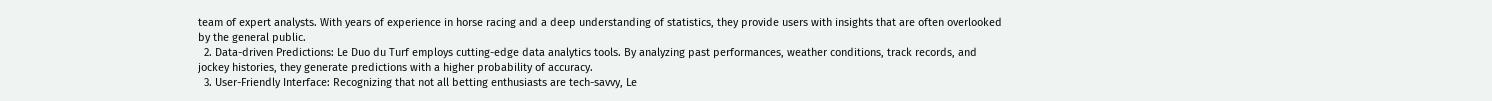team of expert analysts. With years of experience in horse racing and a deep understanding of statistics, they provide users with insights that are often overlooked by the general public.
  2. Data-driven Predictions: Le Duo du Turf employs cutting-edge data analytics tools. By analyzing past performances, weather conditions, track records, and jockey histories, they generate predictions with a higher probability of accuracy.
  3. User-Friendly Interface: Recognizing that not all betting enthusiasts are tech-savvy, Le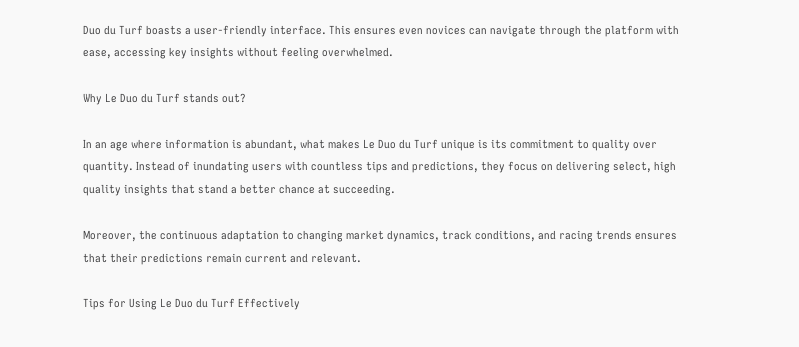Duo du Turf boasts a user-friendly interface. This ensures even novices can navigate through the platform with ease, accessing key insights without feeling overwhelmed.

Why Le Duo du Turf stands out?

In an age where information is abundant, what makes Le Duo du Turf unique is its commitment to quality over quantity. Instead of inundating users with countless tips and predictions, they focus on delivering select, high quality insights that stand a better chance at succeeding.

Moreover, the continuous adaptation to changing market dynamics, track conditions, and racing trends ensures that their predictions remain current and relevant.

Tips for Using Le Duo du Turf Effectively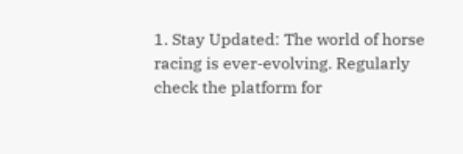1. Stay Updated: The world of horse racing is ever-evolving. Regularly check the platform for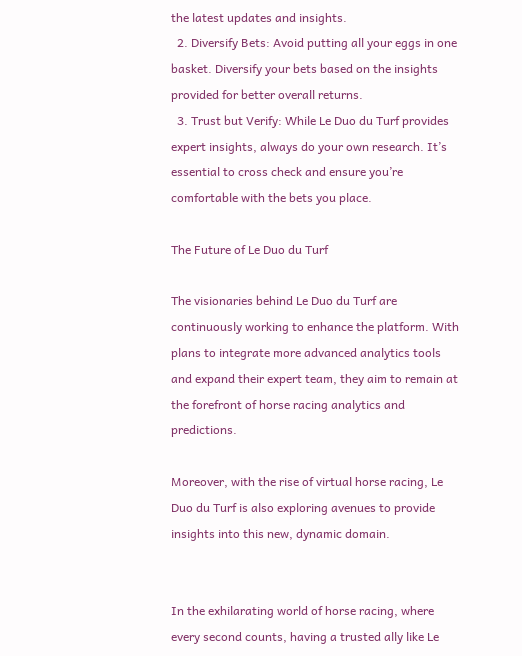the latest updates and insights.
  2. Diversify Bets: Avoid putting all your eggs in one basket. Diversify your bets based on the insights provided for better overall returns.
  3. Trust but Verify: While Le Duo du Turf provides expert insights, always do your own research. It’s essential to cross check and ensure you’re comfortable with the bets you place.

The Future of Le Duo du Turf

The visionaries behind Le Duo du Turf are continuously working to enhance the platform. With plans to integrate more advanced analytics tools and expand their expert team, they aim to remain at the forefront of horse racing analytics and predictions.

Moreover, with the rise of virtual horse racing, Le Duo du Turf is also exploring avenues to provide insights into this new, dynamic domain.


In the exhilarating world of horse racing, where every second counts, having a trusted ally like Le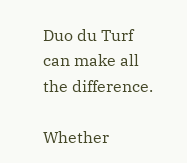Duo du Turf can make all the difference.

Whether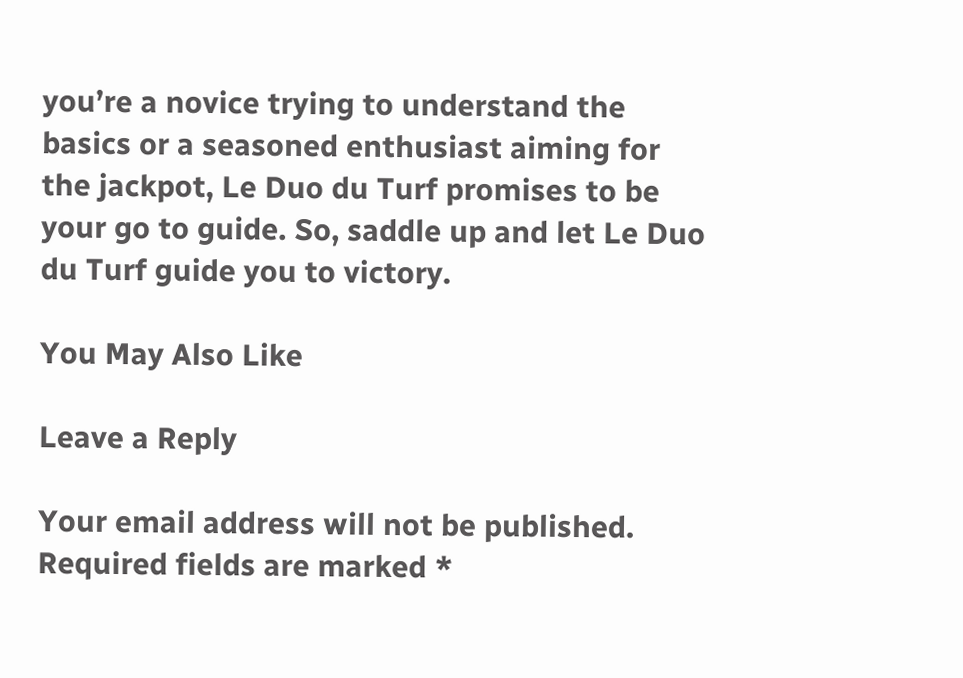you’re a novice trying to understand the basics or a seasoned enthusiast aiming for the jackpot, Le Duo du Turf promises to be your go to guide. So, saddle up and let Le Duo du Turf guide you to victory.

You May Also Like

Leave a Reply

Your email address will not be published. Required fields are marked *